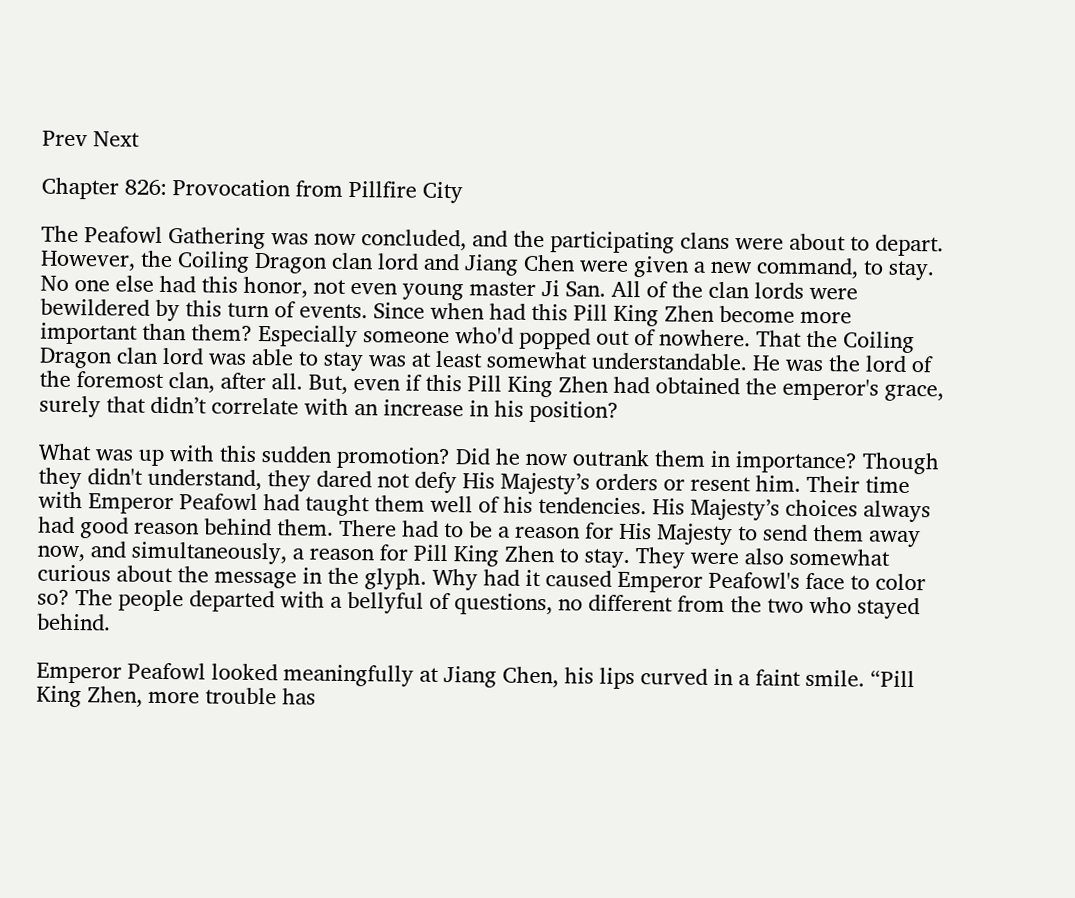Prev Next

Chapter 826: Provocation from Pillfire City

The Peafowl Gathering was now concluded, and the participating clans were about to depart. However, the Coiling Dragon clan lord and Jiang Chen were given a new command, to stay. No one else had this honor, not even young master Ji San. All of the clan lords were bewildered by this turn of events. Since when had this Pill King Zhen become more important than them? Especially someone who'd popped out of nowhere. That the Coiling Dragon clan lord was able to stay was at least somewhat understandable. He was the lord of the foremost clan, after all. But, even if this Pill King Zhen had obtained the emperor's grace, surely that didn’t correlate with an increase in his position?

What was up with this sudden promotion? Did he now outrank them in importance? Though they didn't understand, they dared not defy His Majesty’s orders or resent him. Their time with Emperor Peafowl had taught them well of his tendencies. His Majesty’s choices always had good reason behind them. There had to be a reason for His Majesty to send them away now, and simultaneously, a reason for Pill King Zhen to stay. They were also somewhat curious about the message in the glyph. Why had it caused Emperor Peafowl's face to color so? The people departed with a bellyful of questions, no different from the two who stayed behind.

Emperor Peafowl looked meaningfully at Jiang Chen, his lips curved in a faint smile. “Pill King Zhen, more trouble has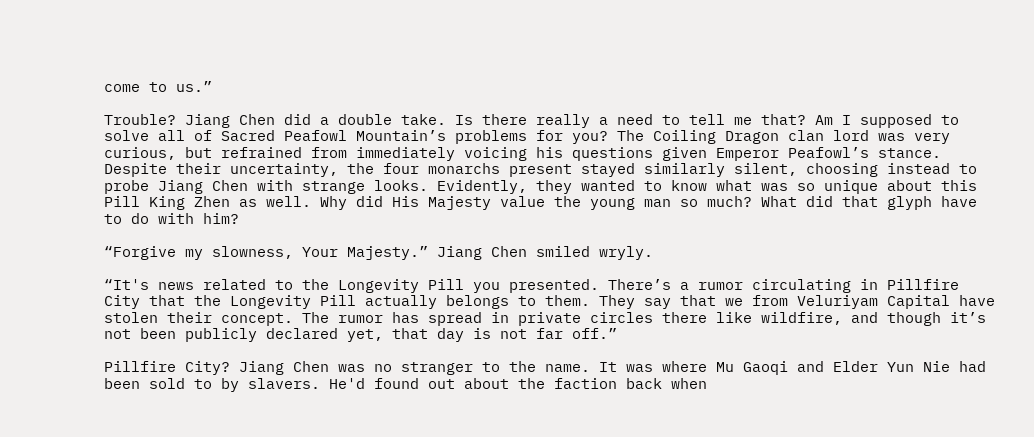come to us.”

Trouble? Jiang Chen did a double take. Is there really a need to tell me that? Am I supposed to solve all of Sacred Peafowl Mountain’s problems for you? The Coiling Dragon clan lord was very curious, but refrained from immediately voicing his questions given Emperor Peafowl’s stance. Despite their uncertainty, the four monarchs present stayed similarly silent, choosing instead to probe Jiang Chen with strange looks. Evidently, they wanted to know what was so unique about this Pill King Zhen as well. Why did His Majesty value the young man so much? What did that glyph have to do with him?

“Forgive my slowness, Your Majesty.” Jiang Chen smiled wryly.

“It's news related to the Longevity Pill you presented. There’s a rumor circulating in Pillfire City that the Longevity Pill actually belongs to them. They say that we from Veluriyam Capital have stolen their concept. The rumor has spread in private circles there like wildfire, and though it’s not been publicly declared yet, that day is not far off.”

Pillfire City? Jiang Chen was no stranger to the name. It was where Mu Gaoqi and Elder Yun Nie had been sold to by slavers. He'd found out about the faction back when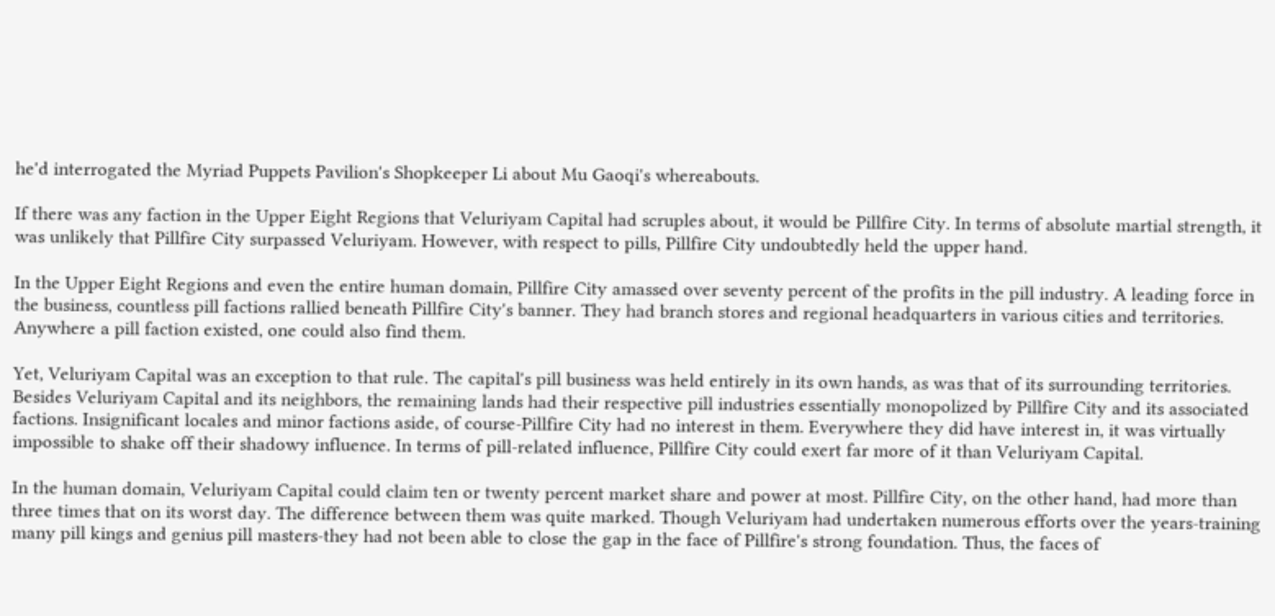he'd interrogated the Myriad Puppets Pavilion's Shopkeeper Li about Mu Gaoqi's whereabouts.

If there was any faction in the Upper Eight Regions that Veluriyam Capital had scruples about, it would be Pillfire City. In terms of absolute martial strength, it was unlikely that Pillfire City surpassed Veluriyam. However, with respect to pills, Pillfire City undoubtedly held the upper hand.

In the Upper Eight Regions and even the entire human domain, Pillfire City amassed over seventy percent of the profits in the pill industry. A leading force in the business, countless pill factions rallied beneath Pillfire City's banner. They had branch stores and regional headquarters in various cities and territories. Anywhere a pill faction existed, one could also find them.

Yet, Veluriyam Capital was an exception to that rule. The capital's pill business was held entirely in its own hands, as was that of its surrounding territories. Besides Veluriyam Capital and its neighbors, the remaining lands had their respective pill industries essentially monopolized by Pillfire City and its associated factions. Insignificant locales and minor factions aside, of course-Pillfire City had no interest in them. Everywhere they did have interest in, it was virtually impossible to shake off their shadowy influence. In terms of pill-related influence, Pillfire City could exert far more of it than Veluriyam Capital.

In the human domain, Veluriyam Capital could claim ten or twenty percent market share and power at most. Pillfire City, on the other hand, had more than three times that on its worst day. The difference between them was quite marked. Though Veluriyam had undertaken numerous efforts over the years-training many pill kings and genius pill masters-they had not been able to close the gap in the face of Pillfire's strong foundation. Thus, the faces of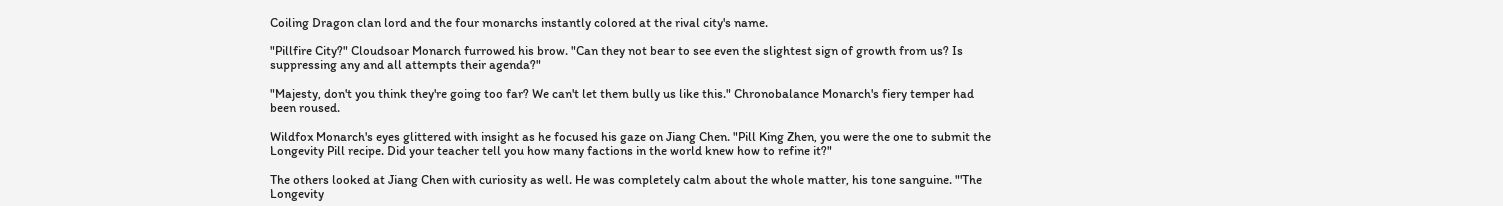Coiling Dragon clan lord and the four monarchs instantly colored at the rival city's name.

"Pillfire City?" Cloudsoar Monarch furrowed his brow. "Can they not bear to see even the slightest sign of growth from us? Is suppressing any and all attempts their agenda?"

"Majesty, don't you think they're going too far? We can't let them bully us like this." Chronobalance Monarch's fiery temper had been roused.

Wildfox Monarch's eyes glittered with insight as he focused his gaze on Jiang Chen. "Pill King Zhen, you were the one to submit the Longevity Pill recipe. Did your teacher tell you how many factions in the world knew how to refine it?"

The others looked at Jiang Chen with curiosity as well. He was completely calm about the whole matter, his tone sanguine. "'The Longevity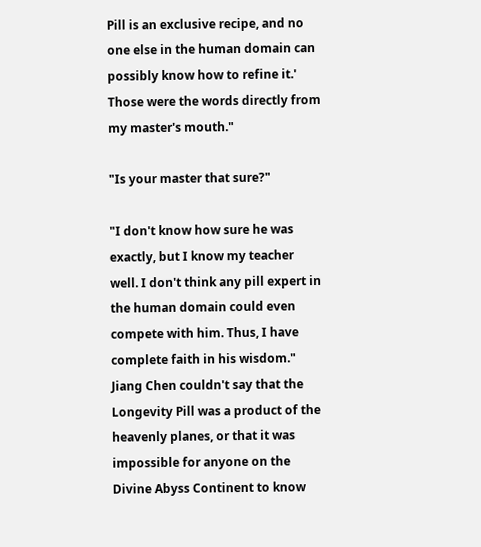Pill is an exclusive recipe, and no one else in the human domain can possibly know how to refine it.' Those were the words directly from my master's mouth."

"Is your master that sure?"

"I don't know how sure he was exactly, but I know my teacher well. I don't think any pill expert in the human domain could even compete with him. Thus, I have complete faith in his wisdom." Jiang Chen couldn't say that the Longevity Pill was a product of the heavenly planes, or that it was impossible for anyone on the Divine Abyss Continent to know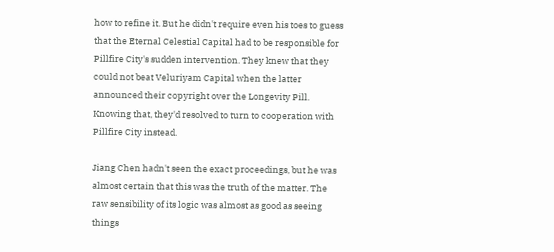how to refine it. But he didn't require even his toes to guess that the Eternal Celestial Capital had to be responsible for Pillfire City's sudden intervention. They knew that they could not beat Veluriyam Capital when the latter announced their copyright over the Longevity Pill. Knowing that, they'd resolved to turn to cooperation with Pillfire City instead.

Jiang Chen hadn't seen the exact proceedings, but he was almost certain that this was the truth of the matter. The raw sensibility of its logic was almost as good as seeing things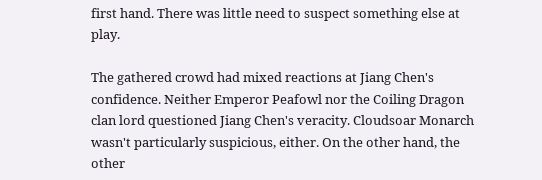first hand. There was little need to suspect something else at play.

The gathered crowd had mixed reactions at Jiang Chen's confidence. Neither Emperor Peafowl nor the Coiling Dragon clan lord questioned Jiang Chen's veracity. Cloudsoar Monarch wasn't particularly suspicious, either. On the other hand, the other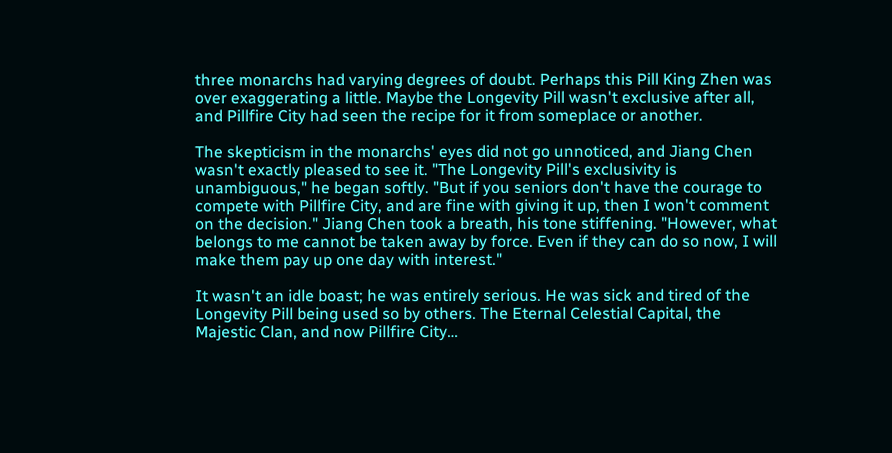three monarchs had varying degrees of doubt. Perhaps this Pill King Zhen was over exaggerating a little. Maybe the Longevity Pill wasn't exclusive after all, and Pillfire City had seen the recipe for it from someplace or another.

The skepticism in the monarchs' eyes did not go unnoticed, and Jiang Chen wasn't exactly pleased to see it. "The Longevity Pill's exclusivity is unambiguous," he began softly. "But if you seniors don't have the courage to compete with Pillfire City, and are fine with giving it up, then I won't comment on the decision." Jiang Chen took a breath, his tone stiffening. "However, what belongs to me cannot be taken away by force. Even if they can do so now, I will make them pay up one day with interest."

It wasn't an idle boast; he was entirely serious. He was sick and tired of the Longevity Pill being used so by others. The Eternal Celestial Capital, the Majestic Clan, and now Pillfire City…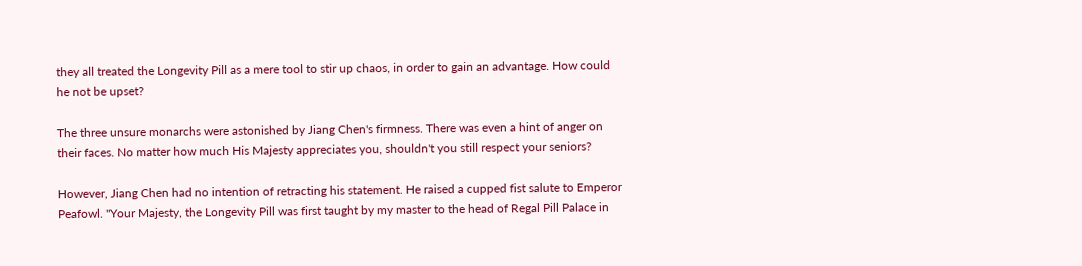they all treated the Longevity Pill as a mere tool to stir up chaos, in order to gain an advantage. How could he not be upset?

The three unsure monarchs were astonished by Jiang Chen's firmness. There was even a hint of anger on their faces. No matter how much His Majesty appreciates you, shouldn't you still respect your seniors?

However, Jiang Chen had no intention of retracting his statement. He raised a cupped fist salute to Emperor Peafowl. "Your Majesty, the Longevity Pill was first taught by my master to the head of Regal Pill Palace in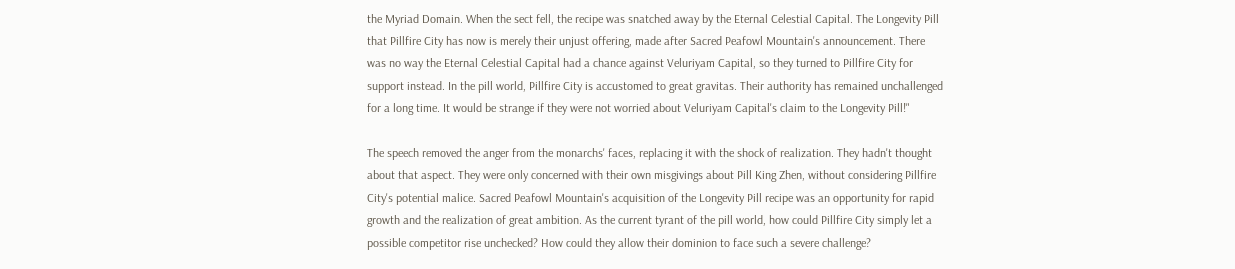the Myriad Domain. When the sect fell, the recipe was snatched away by the Eternal Celestial Capital. The Longevity Pill that Pillfire City has now is merely their unjust offering, made after Sacred Peafowl Mountain's announcement. There was no way the Eternal Celestial Capital had a chance against Veluriyam Capital, so they turned to Pillfire City for support instead. In the pill world, Pillfire City is accustomed to great gravitas. Their authority has remained unchallenged for a long time. It would be strange if they were not worried about Veluriyam Capital's claim to the Longevity Pill!"

The speech removed the anger from the monarchs' faces, replacing it with the shock of realization. They hadn't thought about that aspect. They were only concerned with their own misgivings about Pill King Zhen, without considering Pillfire City's potential malice. Sacred Peafowl Mountain's acquisition of the Longevity Pill recipe was an opportunity for rapid growth and the realization of great ambition. As the current tyrant of the pill world, how could Pillfire City simply let a possible competitor rise unchecked? How could they allow their dominion to face such a severe challenge?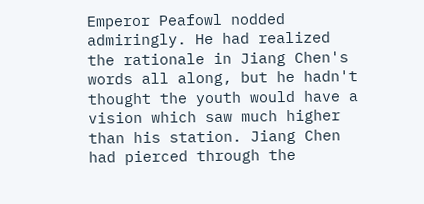Emperor Peafowl nodded admiringly. He had realized the rationale in Jiang Chen's words all along, but he hadn't thought the youth would have a vision which saw much higher than his station. Jiang Chen had pierced through the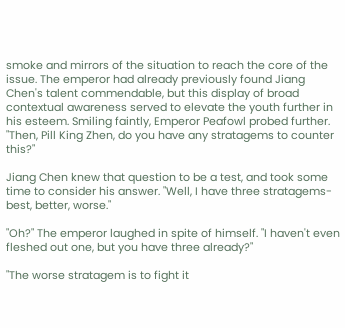smoke and mirrors of the situation to reach the core of the issue. The emperor had already previously found Jiang Chen's talent commendable, but this display of broad contextual awareness served to elevate the youth further in his esteem. Smiling faintly, Emperor Peafowl probed further. "Then, Pill King Zhen, do you have any stratagems to counter this?"

Jiang Chen knew that question to be a test, and took some time to consider his answer. "Well, I have three stratagems-best, better, worse."

"Oh?" The emperor laughed in spite of himself. "I haven't even fleshed out one, but you have three already?"

"The worse stratagem is to fight it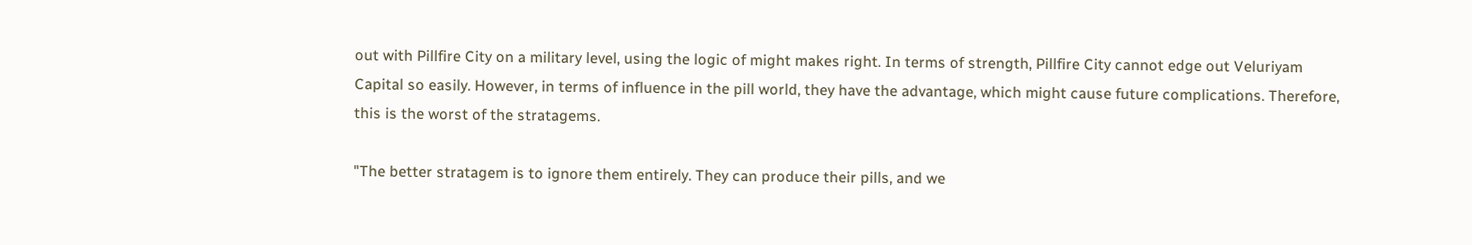out with Pillfire City on a military level, using the logic of might makes right. In terms of strength, Pillfire City cannot edge out Veluriyam Capital so easily. However, in terms of influence in the pill world, they have the advantage, which might cause future complications. Therefore, this is the worst of the stratagems.

"The better stratagem is to ignore them entirely. They can produce their pills, and we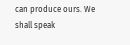can produce ours. We shall speak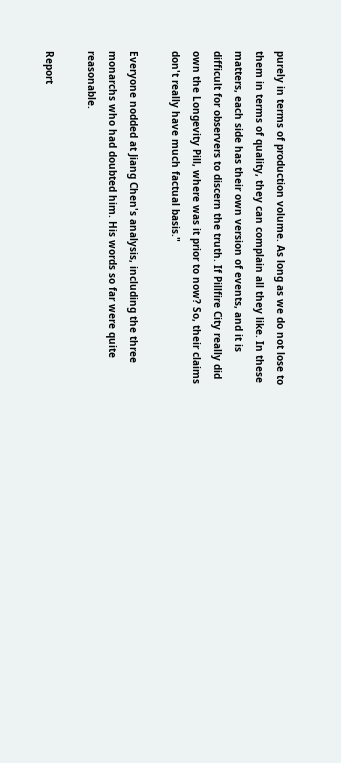purely in terms of production volume. As long as we do not lose to them in terms of quality, they can complain all they like. In these matters, each side has their own version of events, and it is difficult for observers to discern the truth. If Pillfire City really did own the Longevity Pill, where was it prior to now? So, their claims don't really have much factual basis."

Everyone nodded at Jiang Chen's analysis, including the three monarchs who had doubted him. His words so far were quite reasonable.

Report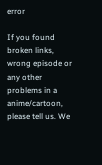error

If you found broken links, wrong episode or any other problems in a anime/cartoon, please tell us. We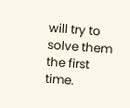will try to solve them the first time.